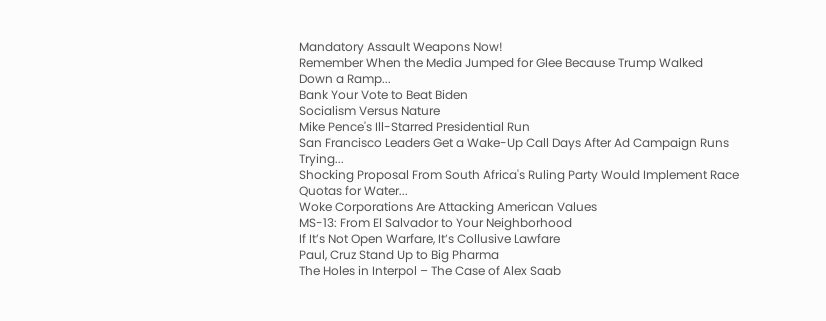Mandatory Assault Weapons Now!
Remember When the Media Jumped for Glee Because Trump Walked Down a Ramp...
Bank Your Vote to Beat Biden
Socialism Versus Nature
Mike Pence's Ill-Starred Presidential Run
San Francisco Leaders Get a Wake-Up Call Days After Ad Campaign Runs Trying...
Shocking Proposal From South Africa's Ruling Party Would Implement Race Quotas for Water...
Woke Corporations Are Attacking American Values
MS-13: From El Salvador to Your Neighborhood
If It’s Not Open Warfare, It’s Collusive Lawfare
Paul, Cruz Stand Up to Big Pharma
The Holes in Interpol – The Case of Alex Saab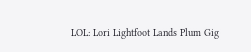LOL: Lori Lightfoot Lands Plum Gig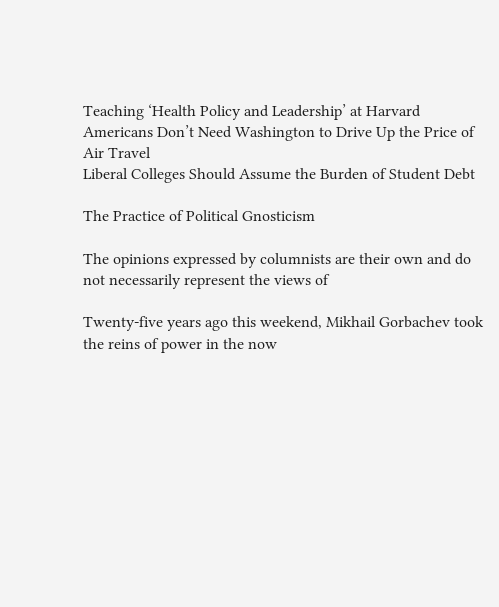Teaching ‘Health Policy and Leadership’ at Harvard
Americans Don’t Need Washington to Drive Up the Price of Air Travel
Liberal Colleges Should Assume the Burden of Student Debt

The Practice of Political Gnosticism

The opinions expressed by columnists are their own and do not necessarily represent the views of

Twenty-five years ago this weekend, Mikhail Gorbachev took the reins of power in the now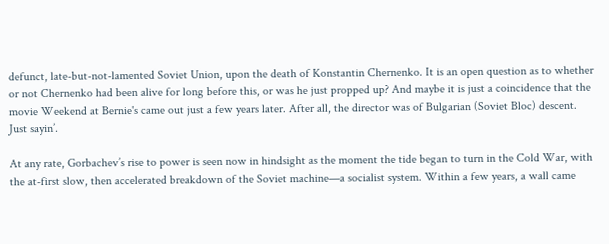defunct, late-but-not-lamented Soviet Union, upon the death of Konstantin Chernenko. It is an open question as to whether or not Chernenko had been alive for long before this, or was he just propped up? And maybe it is just a coincidence that the movie Weekend at Bernie's came out just a few years later. After all, the director was of Bulgarian (Soviet Bloc) descent. Just sayin’.

At any rate, Gorbachev’s rise to power is seen now in hindsight as the moment the tide began to turn in the Cold War, with the at-first slow, then accelerated breakdown of the Soviet machine—a socialist system. Within a few years, a wall came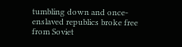tumbling down and once-enslaved republics broke free from Soviet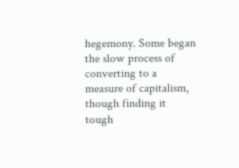hegemony. Some began the slow process of converting to a measure of capitalism, though finding it tough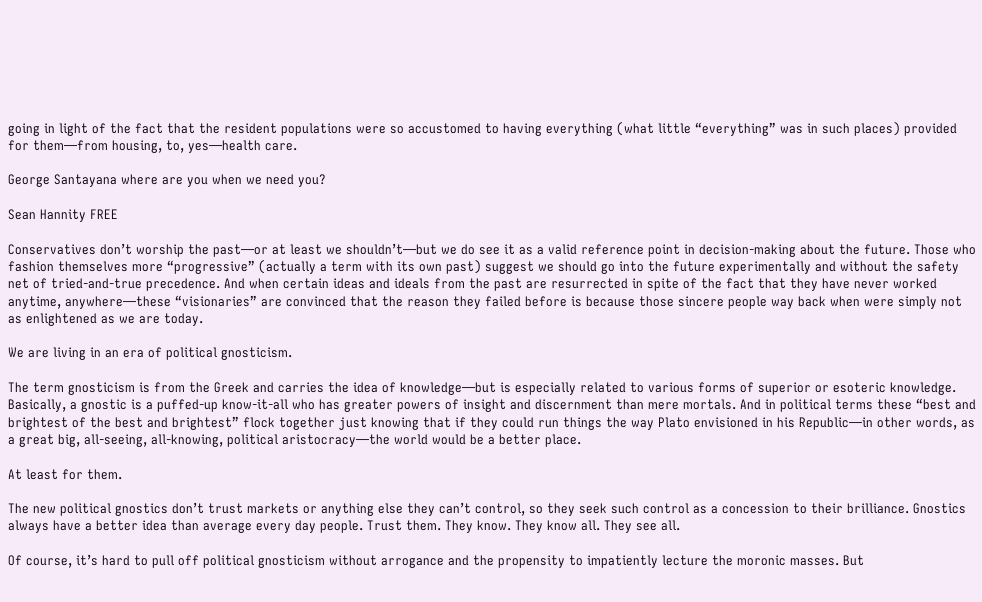going in light of the fact that the resident populations were so accustomed to having everything (what little “everything” was in such places) provided for them—from housing, to, yes—health care.

George Santayana where are you when we need you?

Sean Hannity FREE

Conservatives don’t worship the past—or at least we shouldn’t—but we do see it as a valid reference point in decision-making about the future. Those who fashion themselves more “progressive” (actually a term with its own past) suggest we should go into the future experimentally and without the safety net of tried-and-true precedence. And when certain ideas and ideals from the past are resurrected in spite of the fact that they have never worked anytime, anywhere—these “visionaries” are convinced that the reason they failed before is because those sincere people way back when were simply not as enlightened as we are today.

We are living in an era of political gnosticism.

The term gnosticism is from the Greek and carries the idea of knowledge—but is especially related to various forms of superior or esoteric knowledge. Basically, a gnostic is a puffed-up know-it-all who has greater powers of insight and discernment than mere mortals. And in political terms these “best and brightest of the best and brightest” flock together just knowing that if they could run things the way Plato envisioned in his Republic—in other words, as a great big, all-seeing, all-knowing, political aristocracy—the world would be a better place.

At least for them.

The new political gnostics don’t trust markets or anything else they can’t control, so they seek such control as a concession to their brilliance. Gnostics always have a better idea than average every day people. Trust them. They know. They know all. They see all.

Of course, it’s hard to pull off political gnosticism without arrogance and the propensity to impatiently lecture the moronic masses. But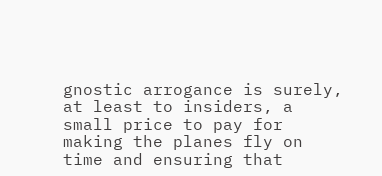gnostic arrogance is surely, at least to insiders, a small price to pay for making the planes fly on time and ensuring that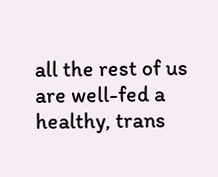all the rest of us are well-fed a healthy, trans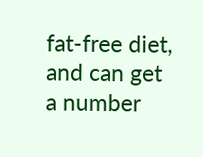fat-free diet, and can get a number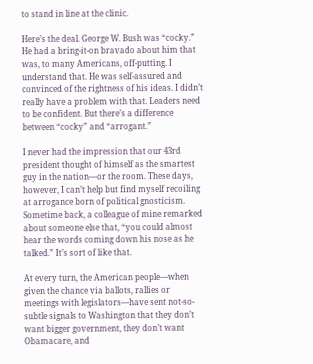to stand in line at the clinic.

Here’s the deal. George W. Bush was “cocky.” He had a bring-it-on bravado about him that was, to many Americans, off-putting. I understand that. He was self-assured and convinced of the rightness of his ideas. I didn’t really have a problem with that. Leaders need to be confident. But there’s a difference between “cocky” and “arrogant.”

I never had the impression that our 43rd president thought of himself as the smartest guy in the nation—or the room. These days, however, I can’t help but find myself recoiling at arrogance born of political gnosticism. Sometime back, a colleague of mine remarked about someone else that, “you could almost hear the words coming down his nose as he talked.” It’s sort of like that.

At every turn, the American people—when given the chance via ballots, rallies or meetings with legislators—have sent not-so-subtle signals to Washington that they don’t want bigger government, they don’t want Obamacare, and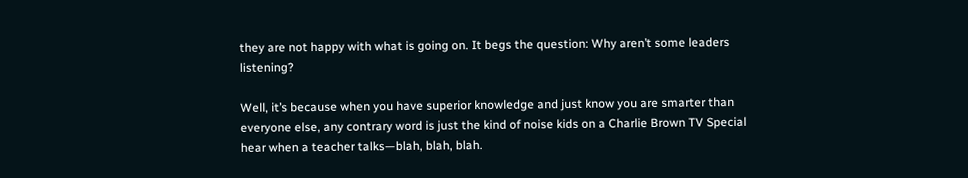they are not happy with what is going on. It begs the question: Why aren’t some leaders listening?

Well, it’s because when you have superior knowledge and just know you are smarter than everyone else, any contrary word is just the kind of noise kids on a Charlie Brown TV Special hear when a teacher talks—blah, blah, blah.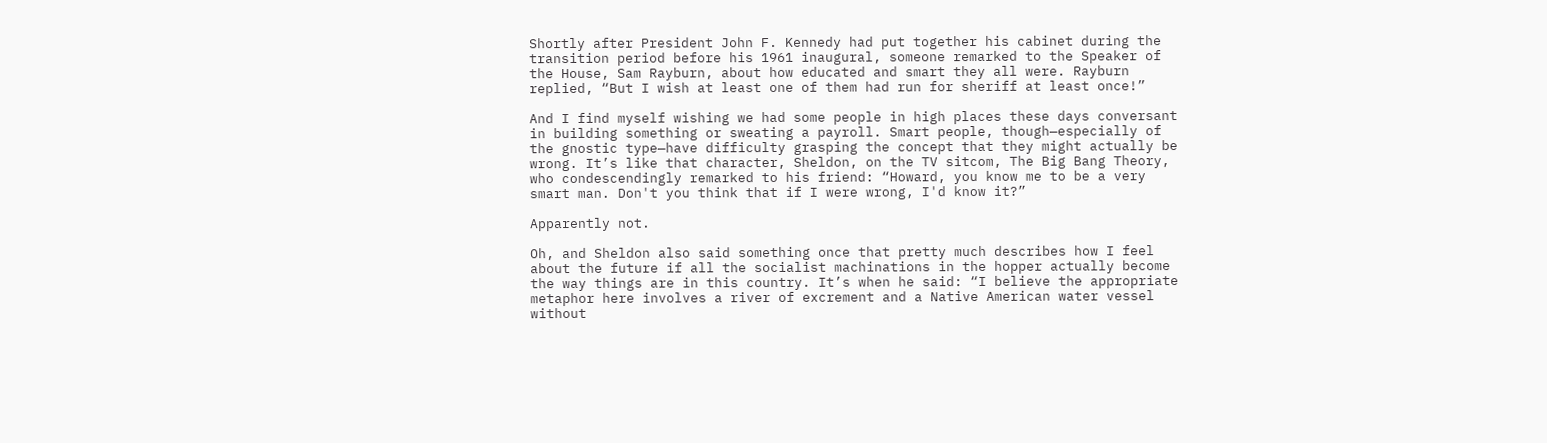Shortly after President John F. Kennedy had put together his cabinet during the transition period before his 1961 inaugural, someone remarked to the Speaker of the House, Sam Rayburn, about how educated and smart they all were. Rayburn replied, “But I wish at least one of them had run for sheriff at least once!”

And I find myself wishing we had some people in high places these days conversant in building something or sweating a payroll. Smart people, though—especially of the gnostic type—have difficulty grasping the concept that they might actually be wrong. It’s like that character, Sheldon, on the TV sitcom, The Big Bang Theory, who condescendingly remarked to his friend: “Howard, you know me to be a very smart man. Don't you think that if I were wrong, I'd know it?”

Apparently not.

Oh, and Sheldon also said something once that pretty much describes how I feel about the future if all the socialist machinations in the hopper actually become the way things are in this country. It’s when he said: “I believe the appropriate metaphor here involves a river of excrement and a Native American water vessel without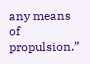any means of propulsion.”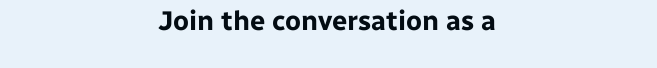Join the conversation as a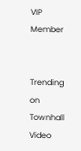VIP Member


Trending on Townhall Video